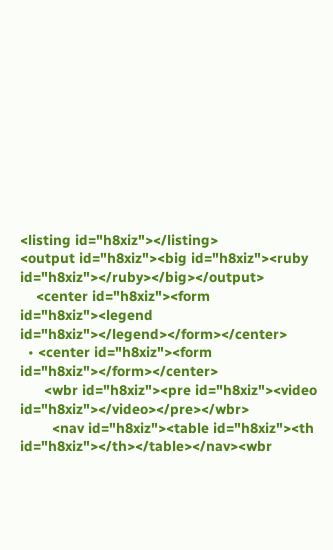<listing id="h8xiz"></listing>
<output id="h8xiz"><big id="h8xiz"><ruby id="h8xiz"></ruby></big></output>
    <center id="h8xiz"><form id="h8xiz"><legend id="h8xiz"></legend></form></center>
  • <center id="h8xiz"><form id="h8xiz"></form></center>
      <wbr id="h8xiz"><pre id="h8xiz"><video id="h8xiz"></video></pre></wbr>
        <nav id="h8xiz"><table id="h8xiz"><th id="h8xiz"></th></table></nav><wbr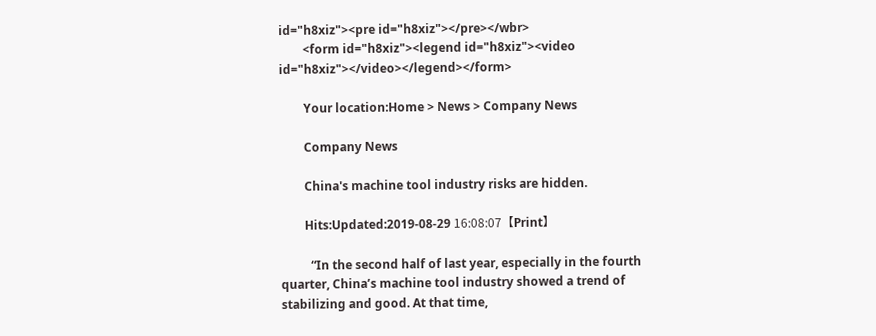id="h8xiz"><pre id="h8xiz"></pre></wbr>
        <form id="h8xiz"><legend id="h8xiz"><video id="h8xiz"></video></legend></form>

        Your location:Home > News > Company News

        Company News

        China's machine tool industry risks are hidden.

        Hits:Updated:2019-08-29 16:08:07【Print】

          “In the second half of last year, especially in the fourth quarter, China’s machine tool industry showed a trend of stabilizing and good. At that time,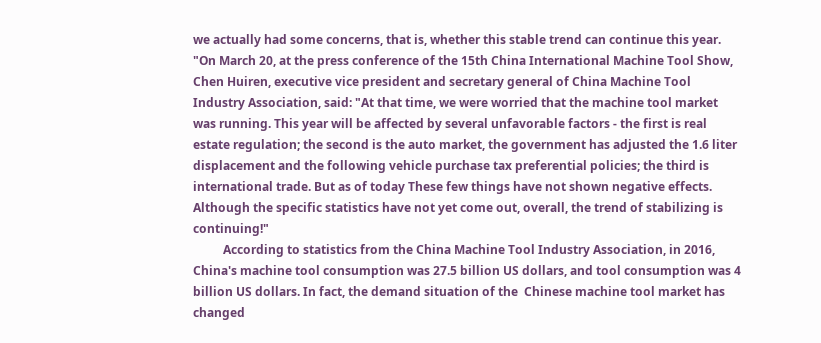we actually had some concerns, that is, whether this stable trend can continue this year. "On March 20, at the press conference of the 15th China International Machine Tool Show, Chen Huiren, executive vice president and secretary general of China Machine Tool Industry Association, said: "At that time, we were worried that the machine tool market was running. This year will be affected by several unfavorable factors - the first is real estate regulation; the second is the auto market, the government has adjusted the 1.6 liter displacement and the following vehicle purchase tax preferential policies; the third is international trade. But as of today These few things have not shown negative effects. Although the specific statistics have not yet come out, overall, the trend of stabilizing is continuing!"
          According to statistics from the China Machine Tool Industry Association, in 2016, China's machine tool consumption was 27.5 billion US dollars, and tool consumption was 4 billion US dollars. In fact, the demand situation of the  Chinese machine tool market has changed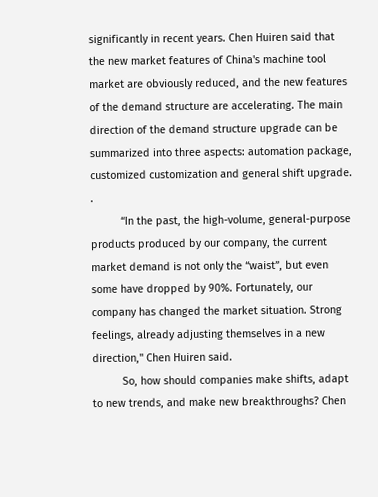significantly in recent years. Chen Huiren said that the new market features of China's machine tool market are obviously reduced, and the new features of the demand structure are accelerating. The main direction of the demand structure upgrade can be summarized into three aspects: automation package, customized customization and general shift upgrade. .
          “In the past, the high-volume, general-purpose products produced by our company, the current market demand is not only the “waist”, but even some have dropped by 90%. Fortunately, our company has changed the market situation. Strong feelings, already adjusting themselves in a new direction," Chen Huiren said.
          So, how should companies make shifts, adapt to new trends, and make new breakthroughs? Chen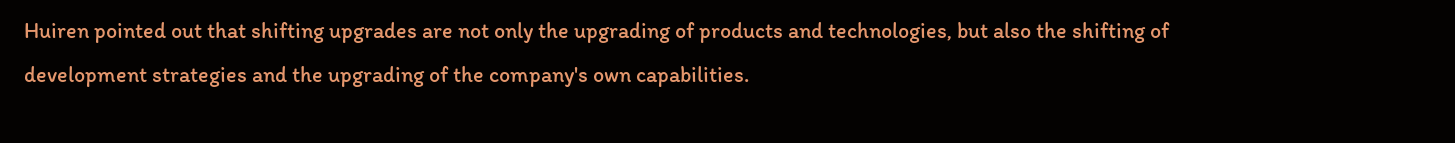Huiren pointed out that shifting upgrades are not only the upgrading of products and technologies, but also the shifting of development strategies and the upgrading of the company's own capabilities.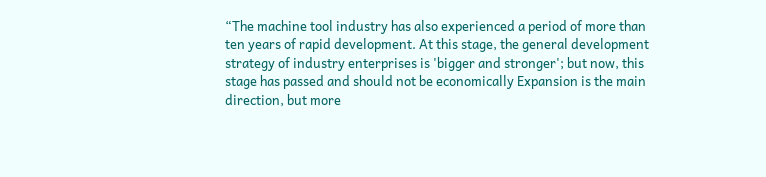“The machine tool industry has also experienced a period of more than ten years of rapid development. At this stage, the general development strategy of industry enterprises is 'bigger and stronger'; but now, this stage has passed and should not be economically Expansion is the main direction, but more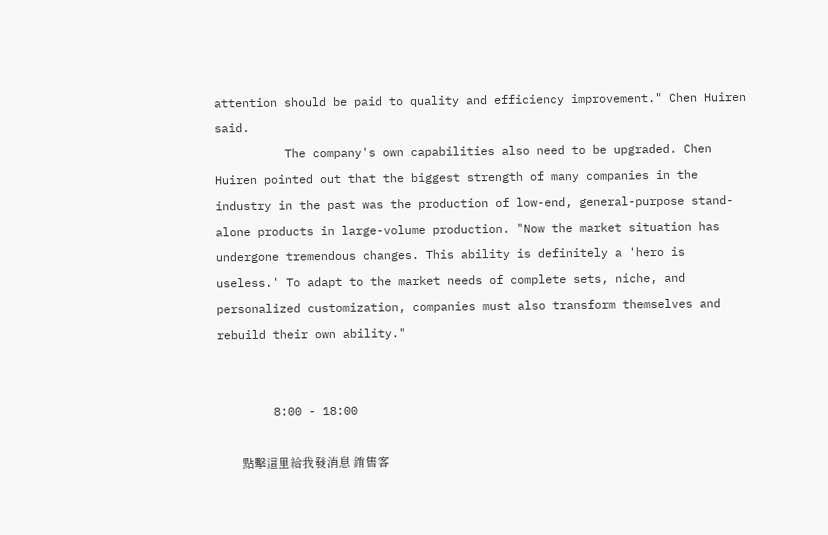attention should be paid to quality and efficiency improvement." Chen Huiren said.
          The company's own capabilities also need to be upgraded. Chen Huiren pointed out that the biggest strength of many companies in the industry in the past was the production of low-end, general-purpose stand-alone products in large-volume production. "Now the market situation has undergone tremendous changes. This ability is definitely a 'hero is useless.' To adapt to the market needs of complete sets, niche, and personalized customization, companies must also transform themselves and rebuild their own ability."


        8:00 - 18:00

        點擊這里給我發消息 銷售客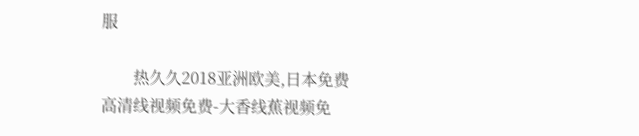服

        热久久2018亚洲欧美,日本免费高清线视频免费-大香线蕉视频免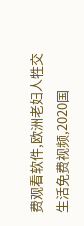费观看软件,欧洲老妇人牲交生活免费视频,2020国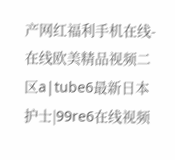产网红福利手机在线-在线欧美精品视频二区a|tube6最新日本护士|99re6在线视频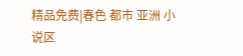精品免费|春色 都市 亚洲 小说区